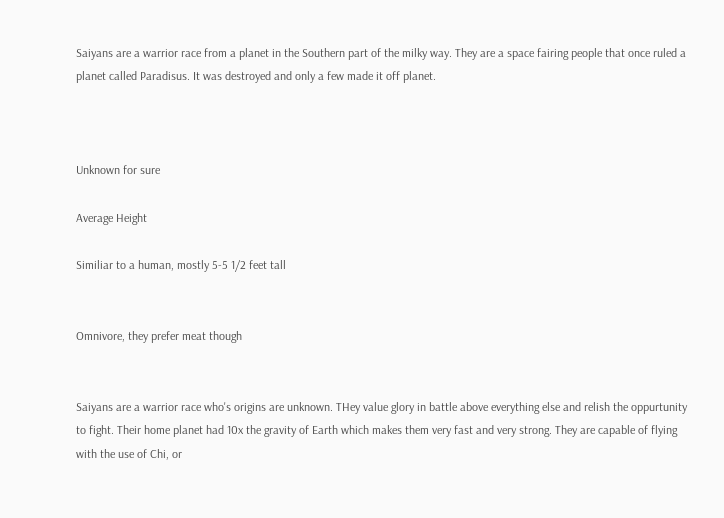Saiyans are a warrior race from a planet in the Southern part of the milky way. They are a space fairing people that once ruled a planet called Paradisus. It was destroyed and only a few made it off planet.



Unknown for sure

Average Height

Similiar to a human, mostly 5-5 1/2 feet tall


Omnivore, they prefer meat though


Saiyans are a warrior race who's origins are unknown. THey value glory in battle above everything else and relish the oppurtunity to fight. Their home planet had 10x the gravity of Earth which makes them very fast and very strong. They are capable of flying with the use of Chi, or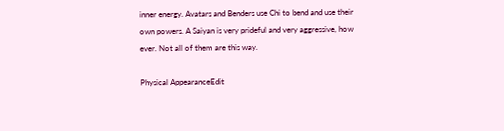inner energy. Avatars and Benders use Chi to bend and use their own powers. A Saiyan is very prideful and very aggressive, how ever. Not all of them are this way.

Physical AppearanceEdit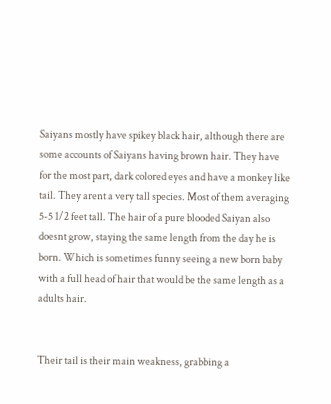Saiyans mostly have spikey black hair, although there are some accounts of Saiyans having brown hair. They have for the most part, dark colored eyes and have a monkey like tail. They arent a very tall species. Most of them averaging 5-5 1/2 feet tall. The hair of a pure blooded Saiyan also doesnt grow, staying the same length from the day he is born. Which is sometimes funny seeing a new born baby with a full head of hair that would be the same length as a adults hair.


Their tail is their main weakness, grabbing a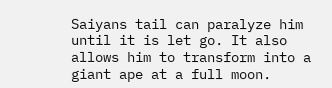Saiyans tail can paralyze him until it is let go. It also allows him to transform into a giant ape at a full moon.